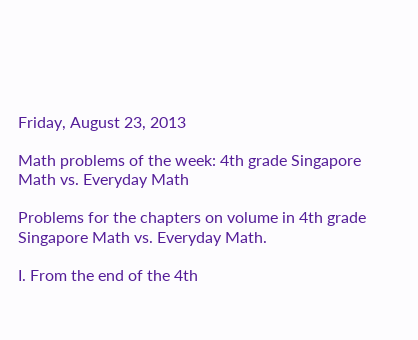Friday, August 23, 2013

Math problems of the week: 4th grade Singapore Math vs. Everyday Math

Problems for the chapters on volume in 4th grade Singapore Math vs. Everyday Math.

I. From the end of the 4th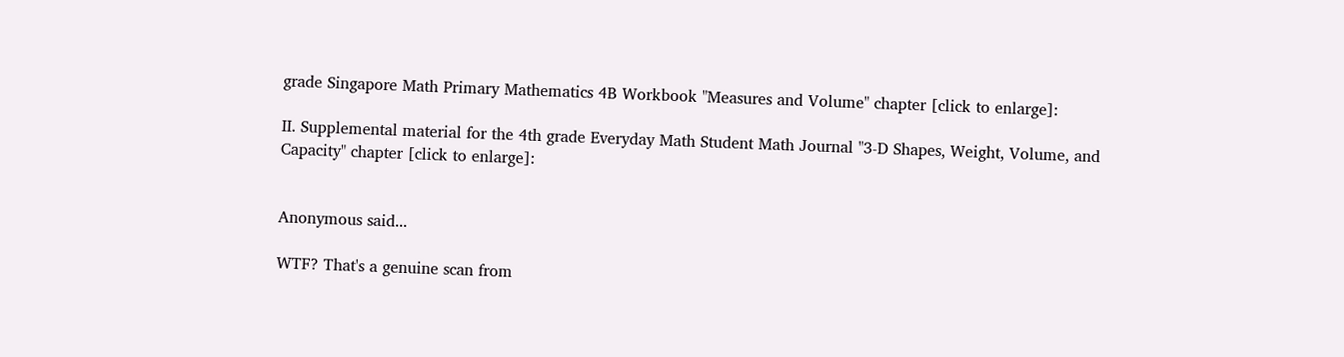grade Singapore Math Primary Mathematics 4B Workbook "Measures and Volume" chapter [click to enlarge]:

II. Supplemental material for the 4th grade Everyday Math Student Math Journal "3-D Shapes, Weight, Volume, and Capacity" chapter [click to enlarge]:


Anonymous said...

WTF? That's a genuine scan from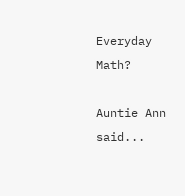Everyday Math?

Auntie Ann said...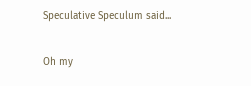Speculative Speculum said...

Oh my